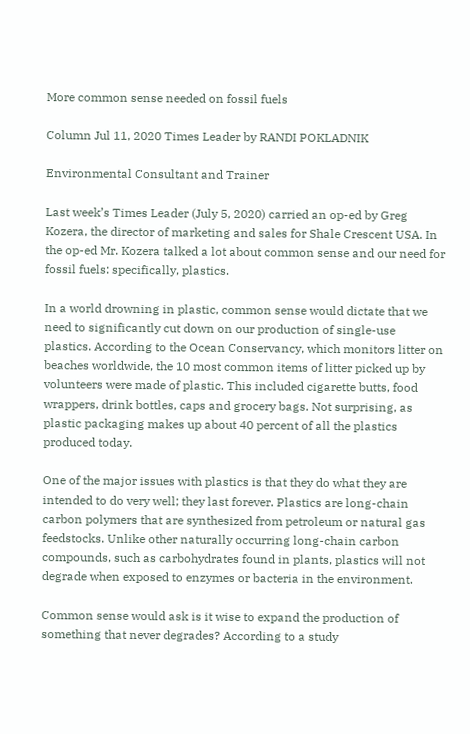More common sense needed on fossil fuels

Column Jul 11, 2020 Times Leader by RANDI POKLADNIK

Environmental Consultant and Trainer

Last week’s Times Leader (July 5, 2020) carried an op-ed by Greg Kozera, the director of marketing and sales for Shale Crescent USA. In the op-ed Mr. Kozera talked a lot about common sense and our need for fossil fuels: specifically, plastics.

In a world drowning in plastic, common sense would dictate that we need to significantly cut down on our production of single-use plastics. According to the Ocean Conservancy, which monitors litter on beaches worldwide, the 10 most common items of litter picked up by volunteers were made of plastic. This included cigarette butts, food wrappers, drink bottles, caps and grocery bags. Not surprising, as plastic packaging makes up about 40 percent of all the plastics produced today.

One of the major issues with plastics is that they do what they are intended to do very well; they last forever. Plastics are long-chain carbon polymers that are synthesized from petroleum or natural gas feedstocks. Unlike other naturally occurring long-chain carbon compounds, such as carbohydrates found in plants, plastics will not degrade when exposed to enzymes or bacteria in the environment.

Common sense would ask is it wise to expand the production of something that never degrades? According to a study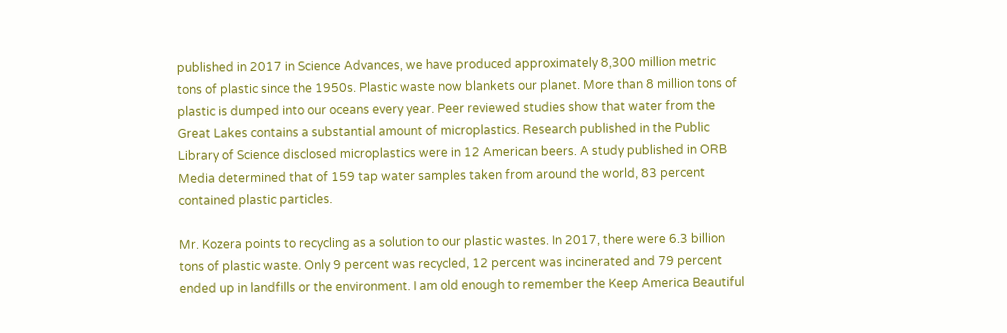published in 2017 in Science Advances, we have produced approximately 8,300 million metric tons of plastic since the 1950s. Plastic waste now blankets our planet. More than 8 million tons of plastic is dumped into our oceans every year. Peer reviewed studies show that water from the Great Lakes contains a substantial amount of microplastics. Research published in the Public Library of Science disclosed microplastics were in 12 American beers. A study published in ORB Media determined that of 159 tap water samples taken from around the world, 83 percent contained plastic particles.

Mr. Kozera points to recycling as a solution to our plastic wastes. In 2017, there were 6.3 billion tons of plastic waste. Only 9 percent was recycled, 12 percent was incinerated and 79 percent ended up in landfills or the environment. I am old enough to remember the Keep America Beautiful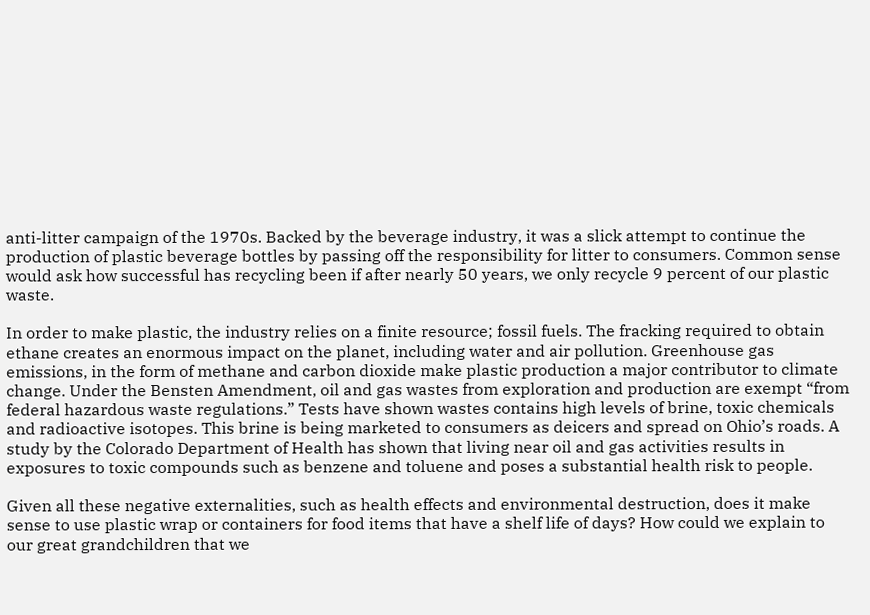anti-litter campaign of the 1970s. Backed by the beverage industry, it was a slick attempt to continue the production of plastic beverage bottles by passing off the responsibility for litter to consumers. Common sense would ask how successful has recycling been if after nearly 50 years, we only recycle 9 percent of our plastic waste.

In order to make plastic, the industry relies on a finite resource; fossil fuels. The fracking required to obtain ethane creates an enormous impact on the planet, including water and air pollution. Greenhouse gas emissions, in the form of methane and carbon dioxide make plastic production a major contributor to climate change. Under the Bensten Amendment, oil and gas wastes from exploration and production are exempt “from federal hazardous waste regulations.” Tests have shown wastes contains high levels of brine, toxic chemicals and radioactive isotopes. This brine is being marketed to consumers as deicers and spread on Ohio’s roads. A study by the Colorado Department of Health has shown that living near oil and gas activities results in exposures to toxic compounds such as benzene and toluene and poses a substantial health risk to people.

Given all these negative externalities, such as health effects and environmental destruction, does it make sense to use plastic wrap or containers for food items that have a shelf life of days? How could we explain to our great grandchildren that we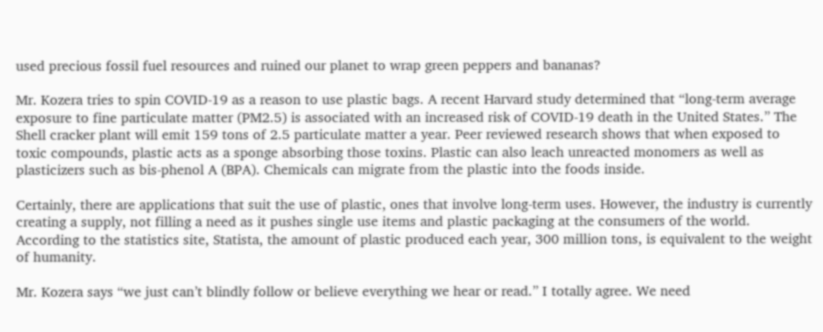used precious fossil fuel resources and ruined our planet to wrap green peppers and bananas?

Mr. Kozera tries to spin COVID-19 as a reason to use plastic bags. A recent Harvard study determined that “long-term average exposure to fine particulate matter (PM2.5) is associated with an increased risk of COVID-19 death in the United States.” The Shell cracker plant will emit 159 tons of 2.5 particulate matter a year. Peer reviewed research shows that when exposed to toxic compounds, plastic acts as a sponge absorbing those toxins. Plastic can also leach unreacted monomers as well as plasticizers such as bis-phenol A (BPA). Chemicals can migrate from the plastic into the foods inside.

Certainly, there are applications that suit the use of plastic, ones that involve long-term uses. However, the industry is currently creating a supply, not filling a need as it pushes single use items and plastic packaging at the consumers of the world. According to the statistics site, Statista, the amount of plastic produced each year, 300 million tons, is equivalent to the weight of humanity.

Mr. Kozera says “we just can’t blindly follow or believe everything we hear or read.” I totally agree. We need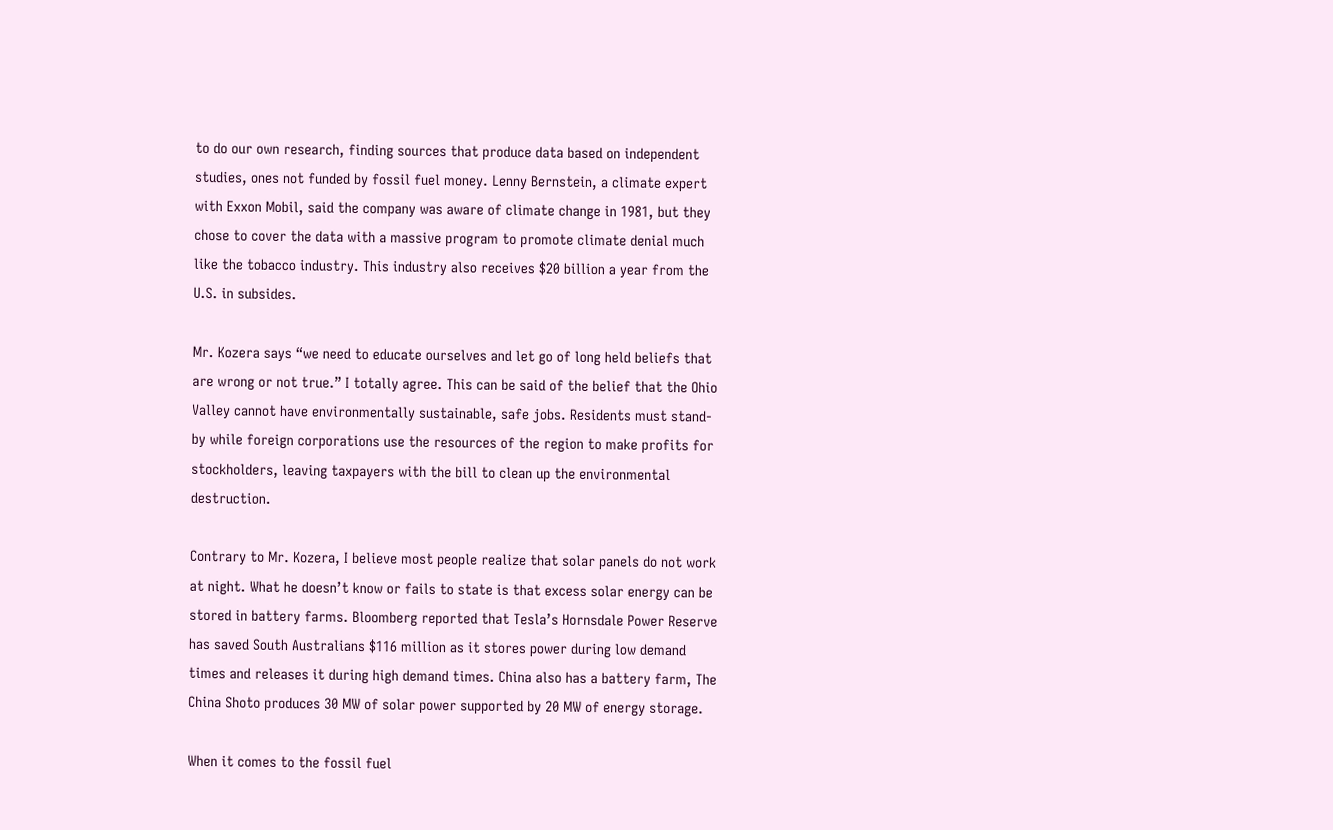to do our own research, finding sources that produce data based on independent studies, ones not funded by fossil fuel money. Lenny Bernstein, a climate expert with Exxon Mobil, said the company was aware of climate change in 1981, but they chose to cover the data with a massive program to promote climate denial much like the tobacco industry. This industry also receives $20 billion a year from the U.S. in subsides.

Mr. Kozera says “we need to educate ourselves and let go of long held beliefs that are wrong or not true.” I totally agree. This can be said of the belief that the Ohio Valley cannot have environmentally sustainable, safe jobs. Residents must stand-by while foreign corporations use the resources of the region to make profits for stockholders, leaving taxpayers with the bill to clean up the environmental destruction.

Contrary to Mr. Kozera, I believe most people realize that solar panels do not work at night. What he doesn’t know or fails to state is that excess solar energy can be stored in battery farms. Bloomberg reported that Tesla’s Hornsdale Power Reserve has saved South Australians $116 million as it stores power during low demand times and releases it during high demand times. China also has a battery farm, The China Shoto produces 30 MW of solar power supported by 20 MW of energy storage.

When it comes to the fossil fuel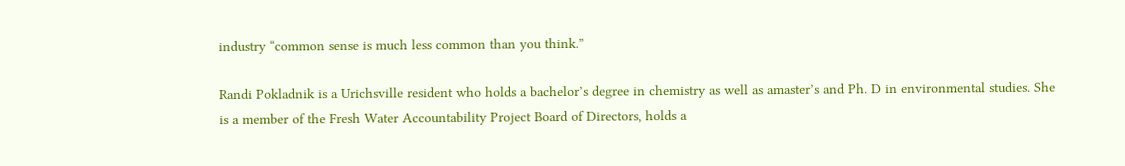industry “common sense is much less common than you think.”

Randi Pokladnik is a Urichsville resident who holds a bachelor’s degree in chemistry as well as amaster’s and Ph. D in environmental studies. She is a member of the Fresh Water Accountability Project Board of Directors, holds a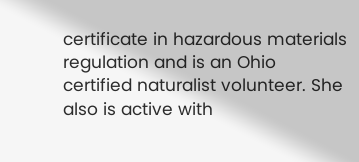certificate in hazardous materials regulation and is an Ohio certified naturalist volunteer. She also is active with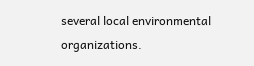several local environmental organizations.